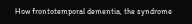How frontotemporal dementia, the syndrome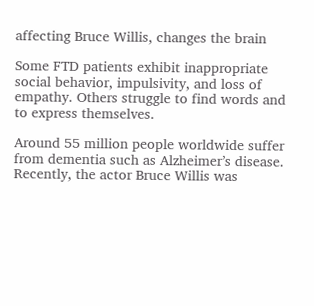affecting Bruce Willis, changes the brain

Some FTD patients exhibit inappropriate social behavior, impulsivity, and loss of empathy. Others struggle to find words and to express themselves.

Around 55 million people worldwide suffer from dementia such as Alzheimer’s disease. Recently, the actor Bruce Willis was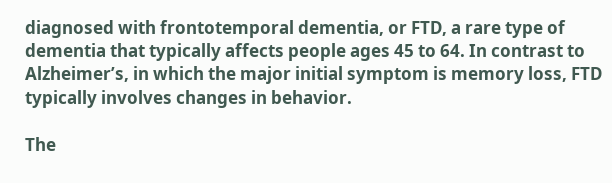diagnosed with frontotemporal dementia, or FTD, a rare type of dementia that typically affects people ages 45 to 64. In contrast to Alzheimer’s, in which the major initial symptom is memory loss, FTD typically involves changes in behavior.

The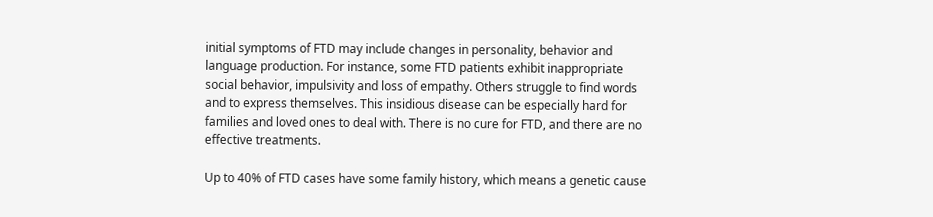initial symptoms of FTD may include changes in personality, behavior and language production. For instance, some FTD patients exhibit inappropriate social behavior, impulsivity and loss of empathy. Others struggle to find words and to express themselves. This insidious disease can be especially hard for families and loved ones to deal with. There is no cure for FTD, and there are no effective treatments.

Up to 40% of FTD cases have some family history, which means a genetic cause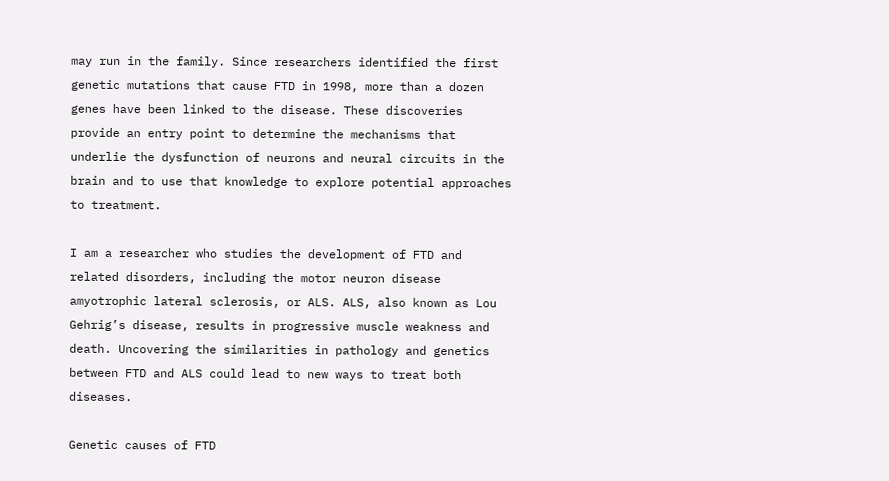may run in the family. Since researchers identified the first genetic mutations that cause FTD in 1998, more than a dozen genes have been linked to the disease. These discoveries provide an entry point to determine the mechanisms that underlie the dysfunction of neurons and neural circuits in the brain and to use that knowledge to explore potential approaches to treatment.

I am a researcher who studies the development of FTD and related disorders, including the motor neuron disease amyotrophic lateral sclerosis, or ALS. ALS, also known as Lou Gehrig’s disease, results in progressive muscle weakness and death. Uncovering the similarities in pathology and genetics between FTD and ALS could lead to new ways to treat both diseases.

Genetic causes of FTD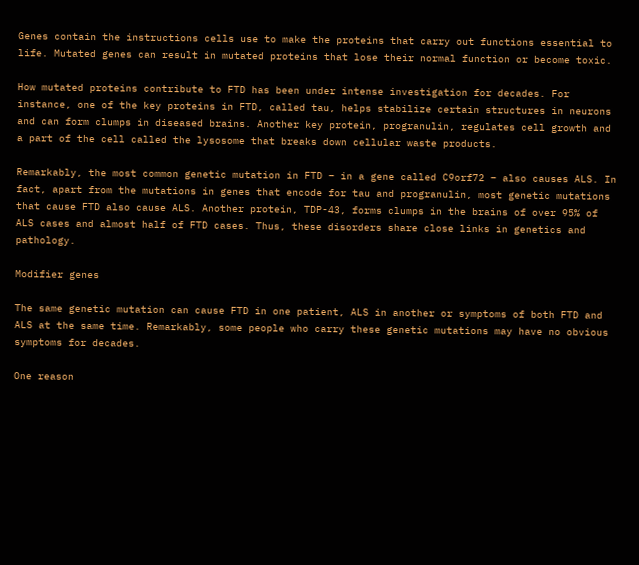Genes contain the instructions cells use to make the proteins that carry out functions essential to life. Mutated genes can result in mutated proteins that lose their normal function or become toxic.

How mutated proteins contribute to FTD has been under intense investigation for decades. For instance, one of the key proteins in FTD, called tau, helps stabilize certain structures in neurons and can form clumps in diseased brains. Another key protein, progranulin, regulates cell growth and a part of the cell called the lysosome that breaks down cellular waste products.

Remarkably, the most common genetic mutation in FTD – in a gene called C9orf72 – also causes ALS. In fact, apart from the mutations in genes that encode for tau and progranulin, most genetic mutations that cause FTD also cause ALS. Another protein, TDP-43, forms clumps in the brains of over 95% of ALS cases and almost half of FTD cases. Thus, these disorders share close links in genetics and pathology.

Modifier genes

The same genetic mutation can cause FTD in one patient, ALS in another or symptoms of both FTD and ALS at the same time. Remarkably, some people who carry these genetic mutations may have no obvious symptoms for decades.

One reason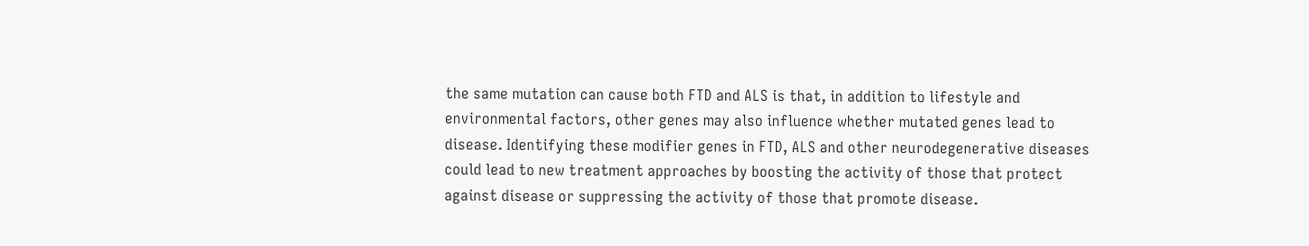the same mutation can cause both FTD and ALS is that, in addition to lifestyle and environmental factors, other genes may also influence whether mutated genes lead to disease. Identifying these modifier genes in FTD, ALS and other neurodegenerative diseases could lead to new treatment approaches by boosting the activity of those that protect against disease or suppressing the activity of those that promote disease.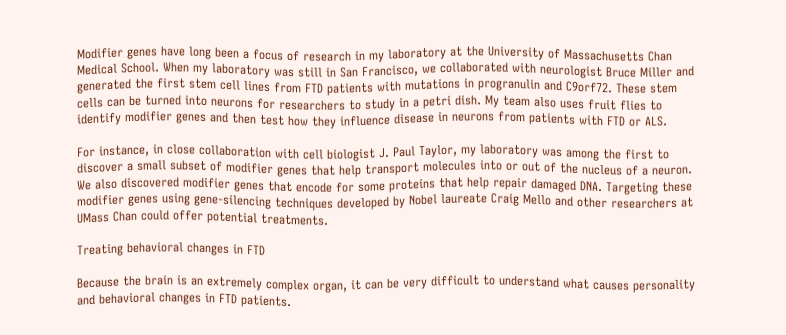Modifier genes have long been a focus of research in my laboratory at the University of Massachusetts Chan Medical School. When my laboratory was still in San Francisco, we collaborated with neurologist Bruce Miller and generated the first stem cell lines from FTD patients with mutations in progranulin and C9orf72. These stem cells can be turned into neurons for researchers to study in a petri dish. My team also uses fruit flies to identify modifier genes and then test how they influence disease in neurons from patients with FTD or ALS.

For instance, in close collaboration with cell biologist J. Paul Taylor, my laboratory was among the first to discover a small subset of modifier genes that help transport molecules into or out of the nucleus of a neuron. We also discovered modifier genes that encode for some proteins that help repair damaged DNA. Targeting these modifier genes using gene-silencing techniques developed by Nobel laureate Craig Mello and other researchers at UMass Chan could offer potential treatments.

Treating behavioral changes in FTD

Because the brain is an extremely complex organ, it can be very difficult to understand what causes personality and behavioral changes in FTD patients.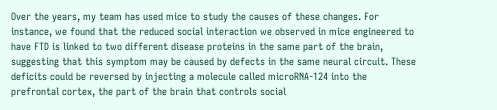Over the years, my team has used mice to study the causes of these changes. For instance, we found that the reduced social interaction we observed in mice engineered to have FTD is linked to two different disease proteins in the same part of the brain, suggesting that this symptom may be caused by defects in the same neural circuit. These deficits could be reversed by injecting a molecule called microRNA-124 into the prefrontal cortex, the part of the brain that controls social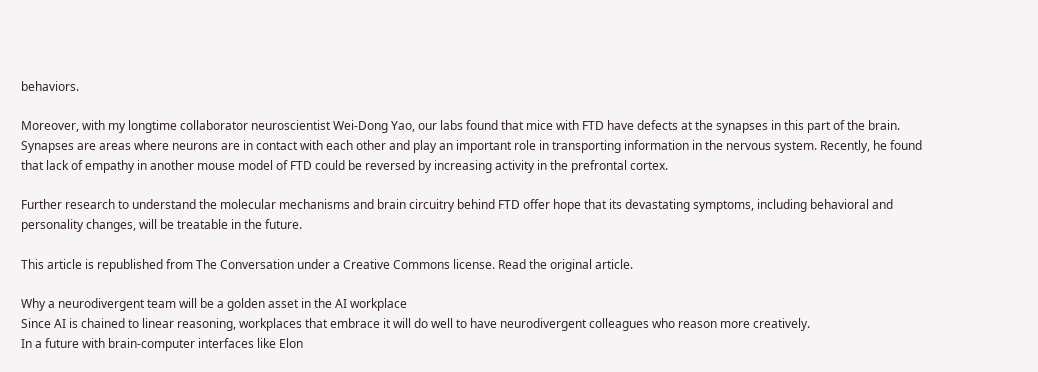behaviors.

Moreover, with my longtime collaborator neuroscientist Wei-Dong Yao, our labs found that mice with FTD have defects at the synapses in this part of the brain. Synapses are areas where neurons are in contact with each other and play an important role in transporting information in the nervous system. Recently, he found that lack of empathy in another mouse model of FTD could be reversed by increasing activity in the prefrontal cortex.

Further research to understand the molecular mechanisms and brain circuitry behind FTD offer hope that its devastating symptoms, including behavioral and personality changes, will be treatable in the future.

This article is republished from The Conversation under a Creative Commons license. Read the original article.

Why a neurodivergent team will be a golden asset in the AI workplace
Since AI is chained to linear reasoning, workplaces that embrace it will do well to have neurodivergent colleagues who reason more creatively.
In a future with brain-computer interfaces like Elon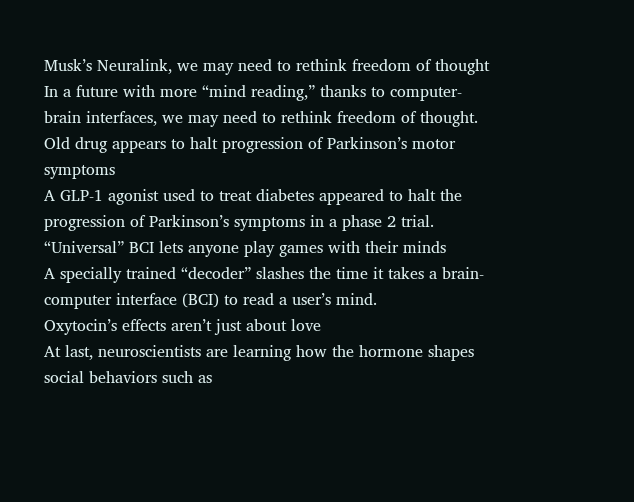Musk’s Neuralink, we may need to rethink freedom of thought
In a future with more “mind reading,” thanks to computer-brain interfaces, we may need to rethink freedom of thought.
Old drug appears to halt progression of Parkinson’s motor symptoms
A GLP-1 agonist used to treat diabetes appeared to halt the progression of Parkinson’s symptoms in a phase 2 trial.
“Universal” BCI lets anyone play games with their minds
A specially trained “decoder” slashes the time it takes a brain-computer interface (BCI) to read a user’s mind.
Oxytocin’s effects aren’t just about love
At last, neuroscientists are learning how the hormone shapes social behaviors such as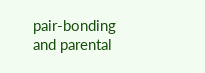pair-bonding and parental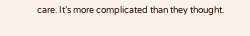care. It’s more complicated than they thought.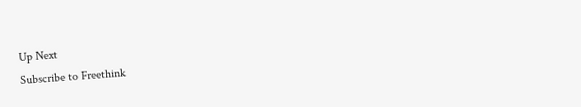Up Next
Subscribe to Freethink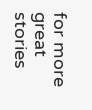for more great stories